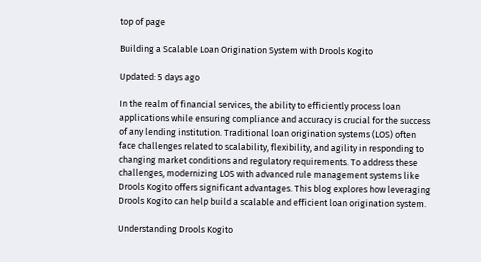top of page

Building a Scalable Loan Origination System with Drools Kogito

Updated: 5 days ago

In the realm of financial services, the ability to efficiently process loan applications while ensuring compliance and accuracy is crucial for the success of any lending institution. Traditional loan origination systems (LOS) often face challenges related to scalability, flexibility, and agility in responding to changing market conditions and regulatory requirements. To address these challenges, modernizing LOS with advanced rule management systems like Drools Kogito offers significant advantages. This blog explores how leveraging Drools Kogito can help build a scalable and efficient loan origination system.

Understanding Drools Kogito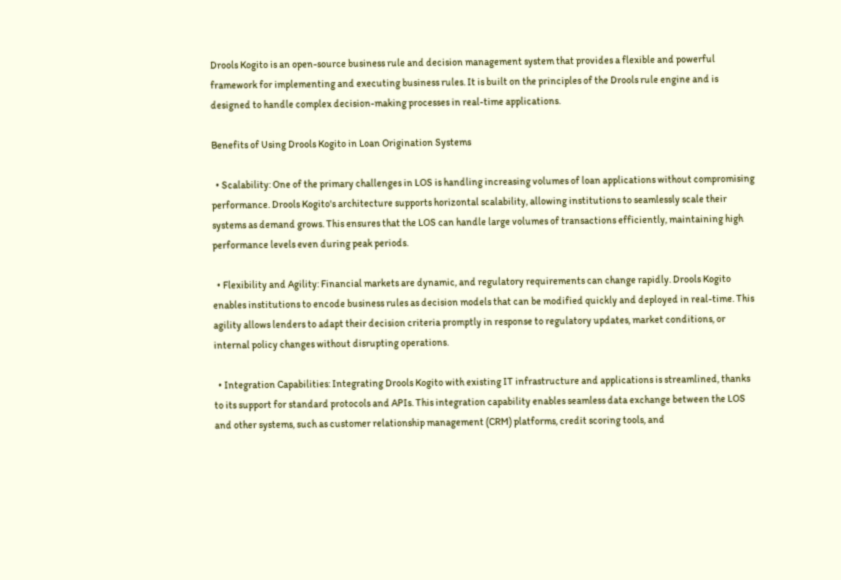Drools Kogito is an open-source business rule and decision management system that provides a flexible and powerful framework for implementing and executing business rules. It is built on the principles of the Drools rule engine and is designed to handle complex decision-making processes in real-time applications.

Benefits of Using Drools Kogito in Loan Origination Systems

  • Scalability: One of the primary challenges in LOS is handling increasing volumes of loan applications without compromising performance. Drools Kogito's architecture supports horizontal scalability, allowing institutions to seamlessly scale their systems as demand grows. This ensures that the LOS can handle large volumes of transactions efficiently, maintaining high performance levels even during peak periods.

  • Flexibility and Agility: Financial markets are dynamic, and regulatory requirements can change rapidly. Drools Kogito enables institutions to encode business rules as decision models that can be modified quickly and deployed in real-time. This agility allows lenders to adapt their decision criteria promptly in response to regulatory updates, market conditions, or internal policy changes without disrupting operations.

  • Integration Capabilities: Integrating Drools Kogito with existing IT infrastructure and applications is streamlined, thanks to its support for standard protocols and APIs. This integration capability enables seamless data exchange between the LOS and other systems, such as customer relationship management (CRM) platforms, credit scoring tools, and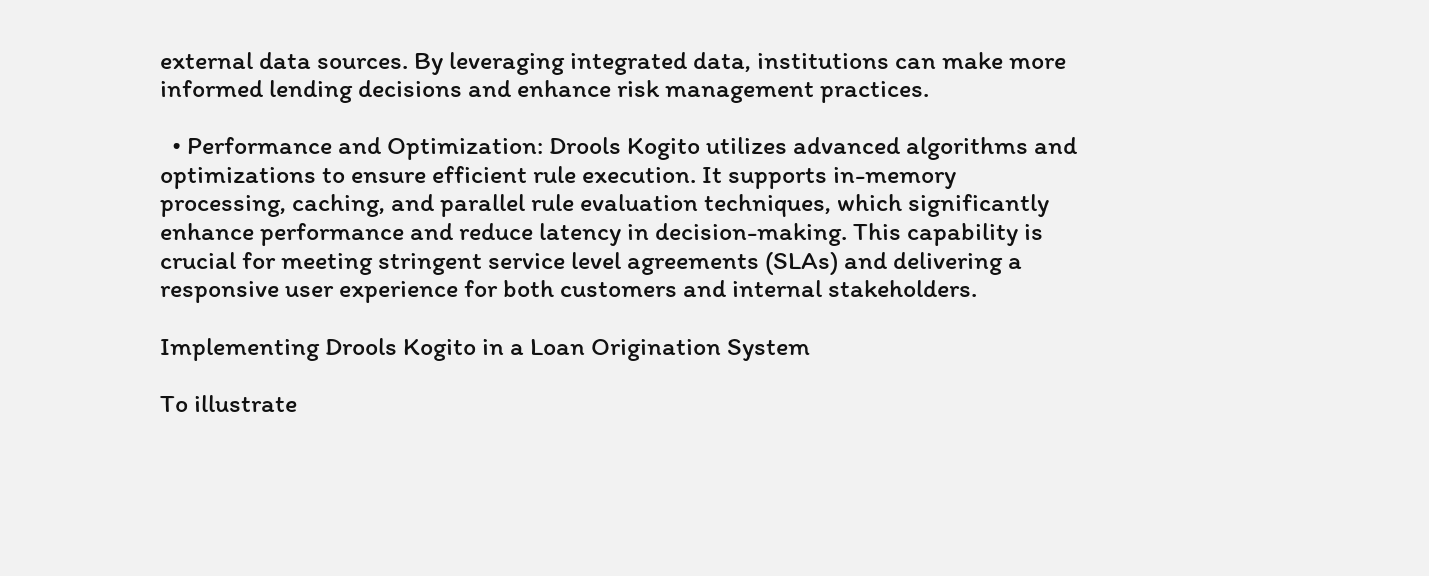external data sources. By leveraging integrated data, institutions can make more informed lending decisions and enhance risk management practices.

  • Performance and Optimization: Drools Kogito utilizes advanced algorithms and optimizations to ensure efficient rule execution. It supports in-memory processing, caching, and parallel rule evaluation techniques, which significantly enhance performance and reduce latency in decision-making. This capability is crucial for meeting stringent service level agreements (SLAs) and delivering a responsive user experience for both customers and internal stakeholders.

Implementing Drools Kogito in a Loan Origination System

To illustrate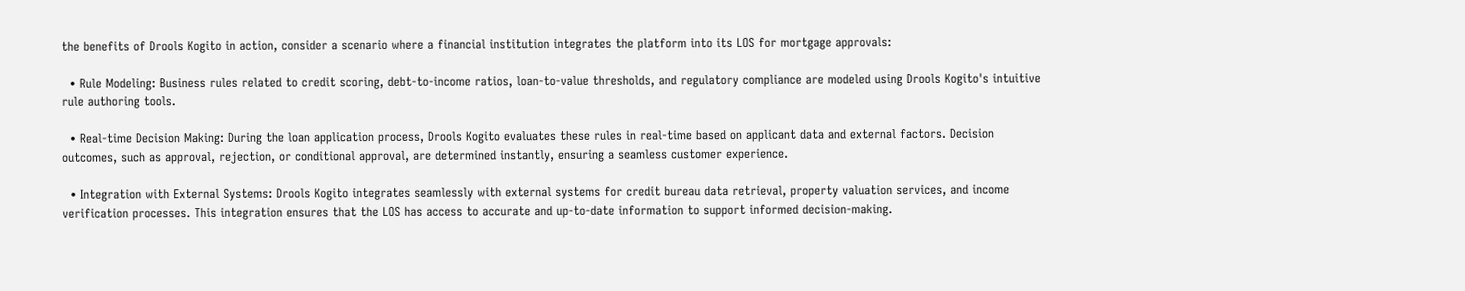the benefits of Drools Kogito in action, consider a scenario where a financial institution integrates the platform into its LOS for mortgage approvals:

  • Rule Modeling: Business rules related to credit scoring, debt-to-income ratios, loan-to-value thresholds, and regulatory compliance are modeled using Drools Kogito's intuitive rule authoring tools.

  • Real-time Decision Making: During the loan application process, Drools Kogito evaluates these rules in real-time based on applicant data and external factors. Decision outcomes, such as approval, rejection, or conditional approval, are determined instantly, ensuring a seamless customer experience.

  • Integration with External Systems: Drools Kogito integrates seamlessly with external systems for credit bureau data retrieval, property valuation services, and income verification processes. This integration ensures that the LOS has access to accurate and up-to-date information to support informed decision-making.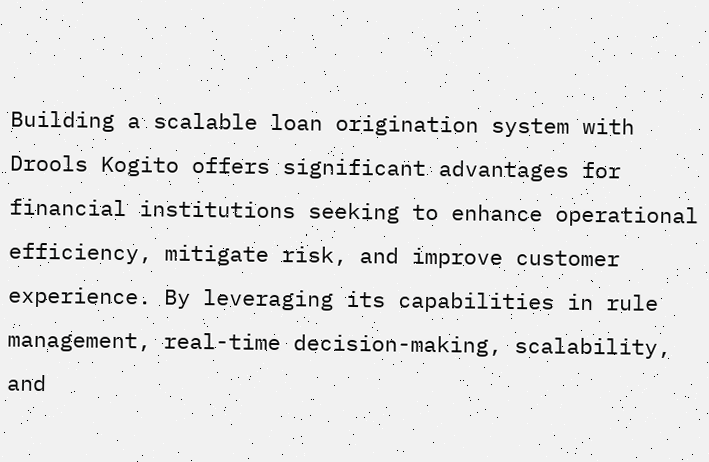Building a scalable loan origination system with Drools Kogito offers significant advantages for financial institutions seeking to enhance operational efficiency, mitigate risk, and improve customer experience. By leveraging its capabilities in rule management, real-time decision-making, scalability, and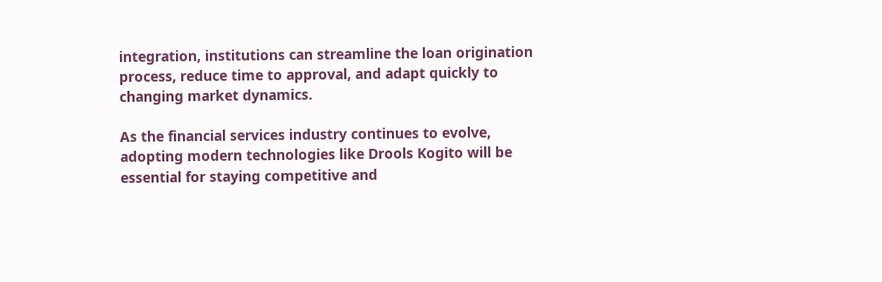integration, institutions can streamline the loan origination process, reduce time to approval, and adapt quickly to changing market dynamics.

As the financial services industry continues to evolve, adopting modern technologies like Drools Kogito will be essential for staying competitive and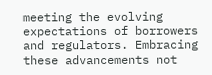meeting the evolving expectations of borrowers and regulators. Embracing these advancements not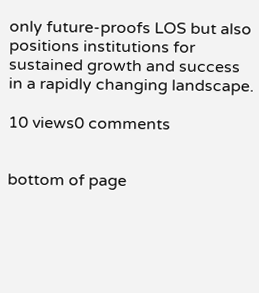only future-proofs LOS but also positions institutions for sustained growth and success in a rapidly changing landscape.

10 views0 comments


bottom of page